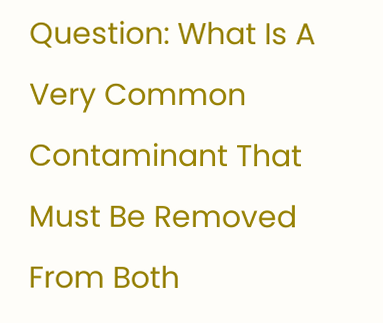Question: What Is A Very Common Contaminant That Must Be Removed From Both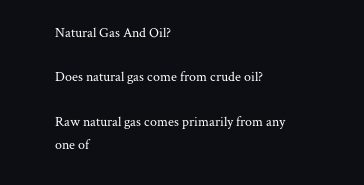Natural Gas And Oil?

Does natural gas come from crude oil?

Raw natural gas comes primarily from any one of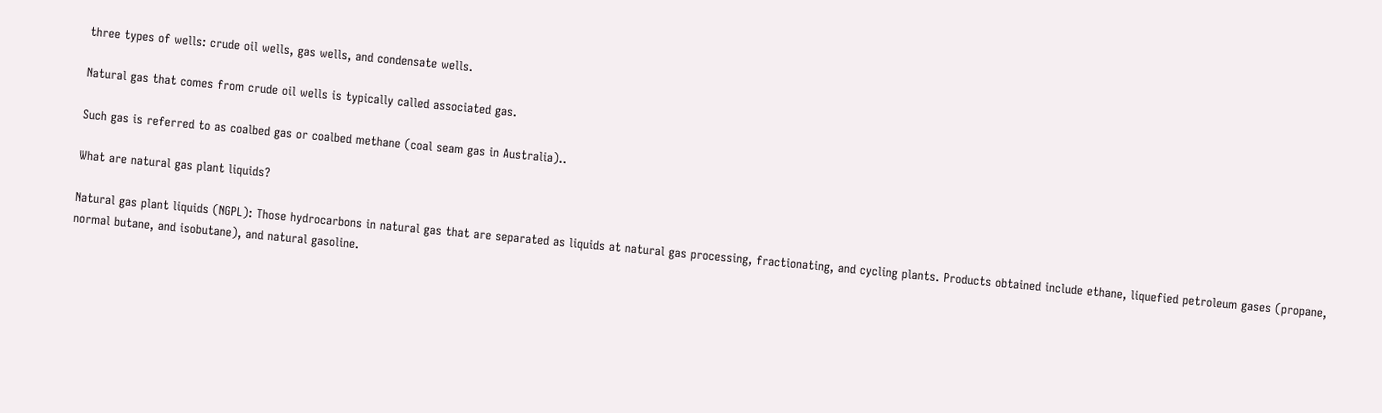three types of wells: crude oil wells, gas wells, and condensate wells.

Natural gas that comes from crude oil wells is typically called associated gas.

Such gas is referred to as coalbed gas or coalbed methane (coal seam gas in Australia)..

What are natural gas plant liquids?

Natural gas plant liquids (NGPL): Those hydrocarbons in natural gas that are separated as liquids at natural gas processing, fractionating, and cycling plants. Products obtained include ethane, liquefied petroleum gases (propane, normal butane, and isobutane), and natural gasoline.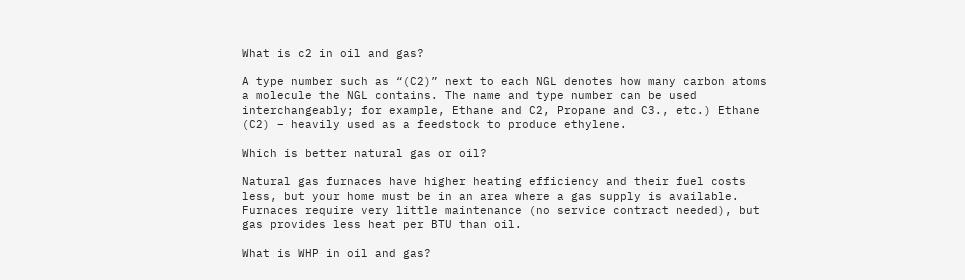What is c2 in oil and gas?

A type number such as “(C2)” next to each NGL denotes how many carbon atoms a molecule the NGL contains. The name and type number can be used interchangeably; for example, Ethane and C2, Propane and C3., etc.) Ethane (C2) – heavily used as a feedstock to produce ethylene.

Which is better natural gas or oil?

Natural gas furnaces have higher heating efficiency and their fuel costs less, but your home must be in an area where a gas supply is available. Furnaces require very little maintenance (no service contract needed), but gas provides less heat per BTU than oil.

What is WHP in oil and gas?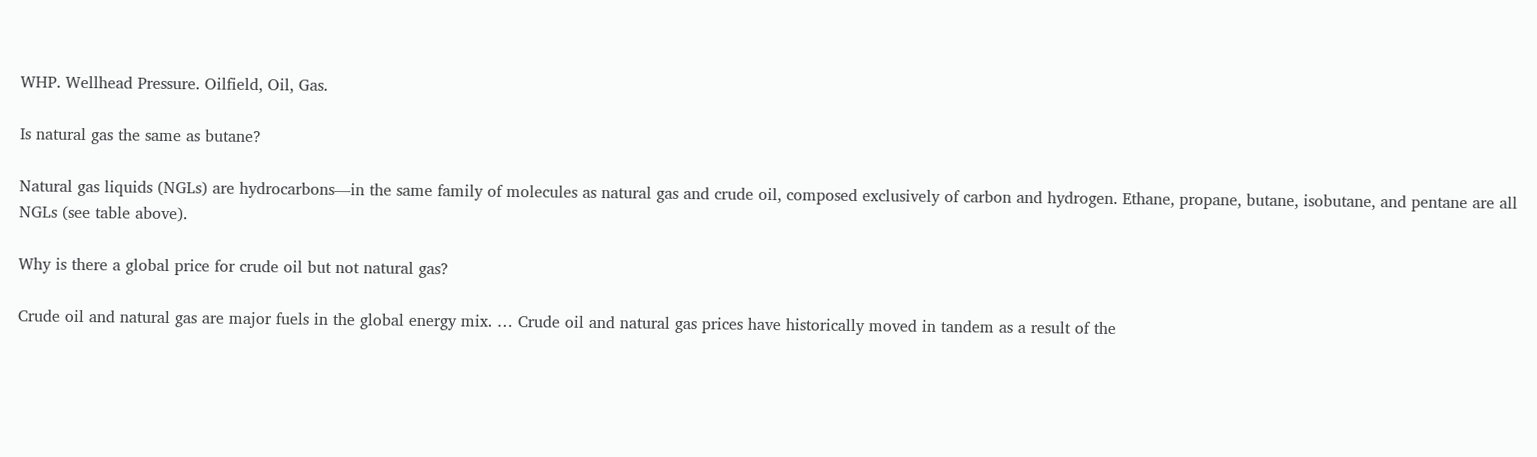WHP. Wellhead Pressure. Oilfield, Oil, Gas.

Is natural gas the same as butane?

Natural gas liquids (NGLs) are hydrocarbons—in the same family of molecules as natural gas and crude oil, composed exclusively of carbon and hydrogen. Ethane, propane, butane, isobutane, and pentane are all NGLs (see table above).

Why is there a global price for crude oil but not natural gas?

Crude oil and natural gas are major fuels in the global energy mix. … Crude oil and natural gas prices have historically moved in tandem as a result of the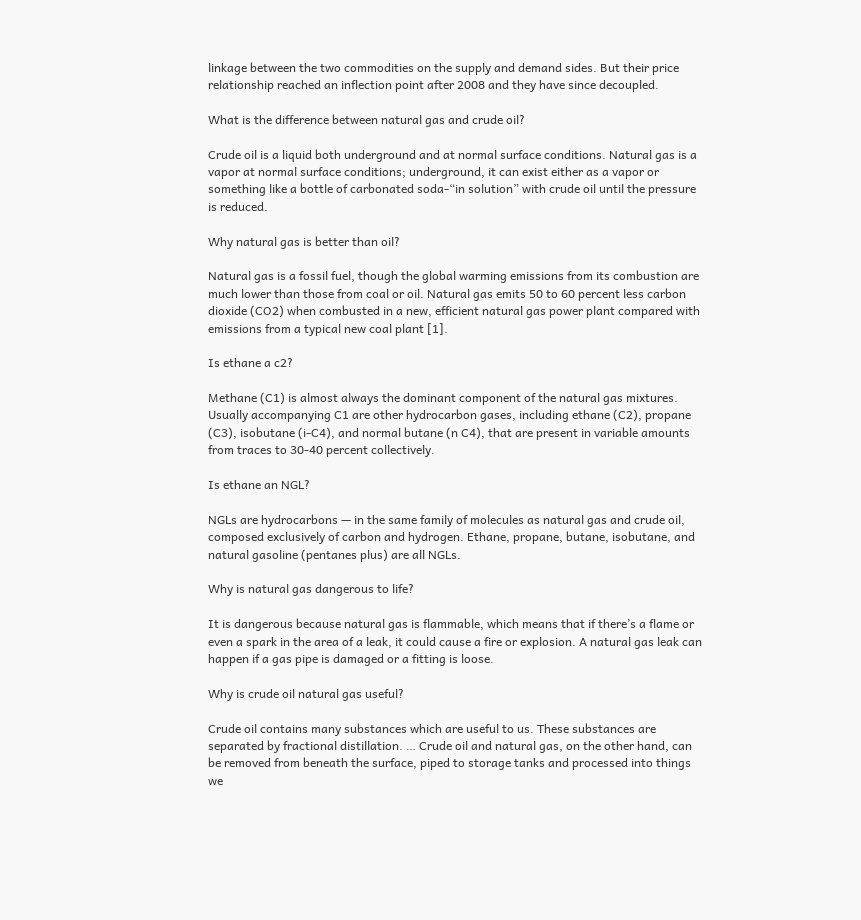linkage between the two commodities on the supply and demand sides. But their price relationship reached an inflection point after 2008 and they have since decoupled.

What is the difference between natural gas and crude oil?

Crude oil is a liquid both underground and at normal surface conditions. Natural gas is a vapor at normal surface conditions; underground, it can exist either as a vapor or something like a bottle of carbonated soda-“in solution” with crude oil until the pressure is reduced.

Why natural gas is better than oil?

Natural gas is a fossil fuel, though the global warming emissions from its combustion are much lower than those from coal or oil. Natural gas emits 50 to 60 percent less carbon dioxide (CO2) when combusted in a new, efficient natural gas power plant compared with emissions from a typical new coal plant [1].

Is ethane a c2?

Methane (C1) is almost always the dominant component of the natural gas mixtures. Usually accompanying C1 are other hydrocarbon gases, including ethane (C2), propane (C3), isobutane (i-C4), and normal butane (n C4), that are present in variable amounts from traces to 30-40 percent collectively.

Is ethane an NGL?

NGLs are hydrocarbons — in the same family of molecules as natural gas and crude oil, composed exclusively of carbon and hydrogen. Ethane, propane, butane, isobutane, and natural gasoline (pentanes plus) are all NGLs.

Why is natural gas dangerous to life?

It is dangerous because natural gas is flammable, which means that if there’s a flame or even a spark in the area of a leak, it could cause a fire or explosion. A natural gas leak can happen if a gas pipe is damaged or a fitting is loose.

Why is crude oil natural gas useful?

Crude oil contains many substances which are useful to us. These substances are separated by fractional distillation. … Crude oil and natural gas, on the other hand, can be removed from beneath the surface, piped to storage tanks and processed into things we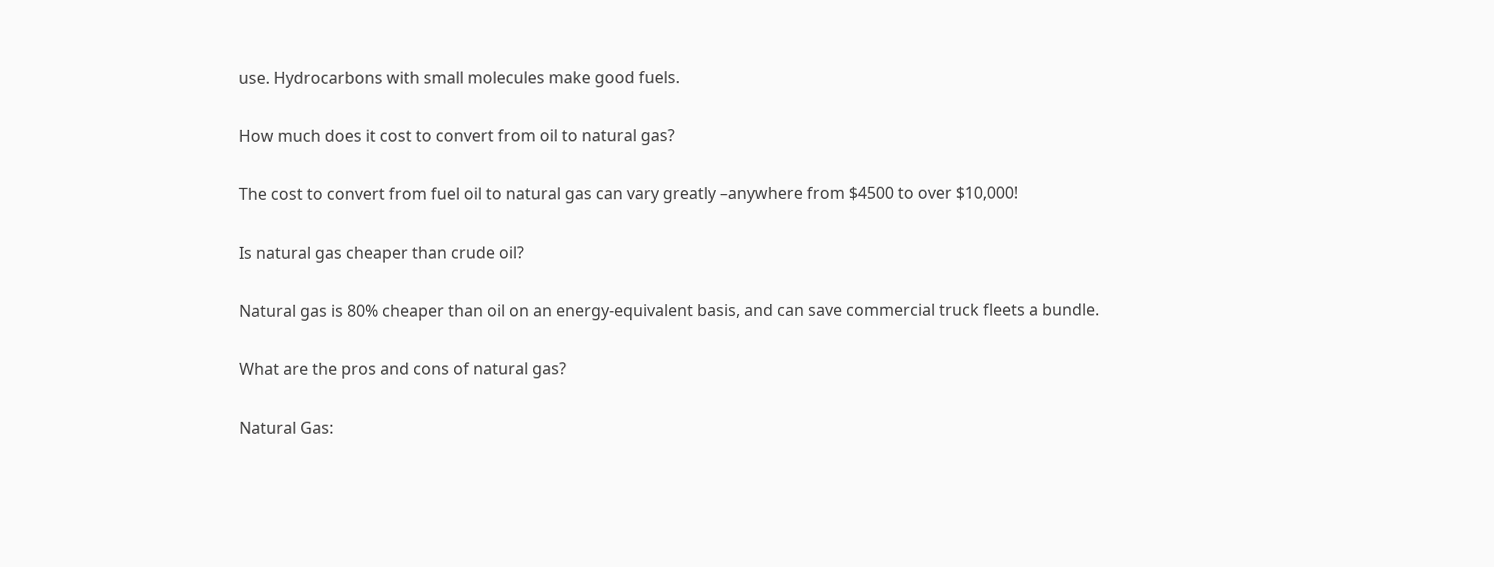use. Hydrocarbons with small molecules make good fuels.

How much does it cost to convert from oil to natural gas?

The cost to convert from fuel oil to natural gas can vary greatly –anywhere from $4500 to over $10,000!

Is natural gas cheaper than crude oil?

Natural gas is 80% cheaper than oil on an energy-equivalent basis, and can save commercial truck fleets a bundle.

What are the pros and cons of natural gas?

Natural Gas: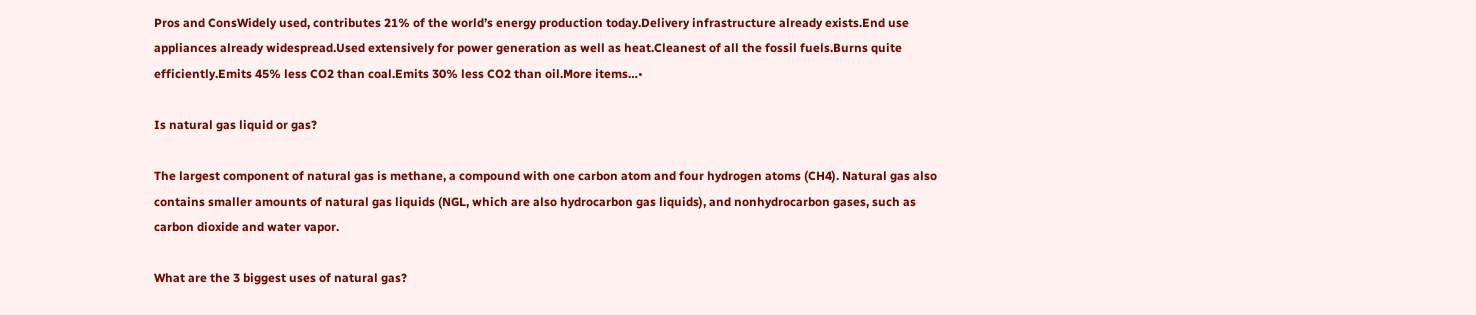Pros and ConsWidely used, contributes 21% of the world’s energy production today.Delivery infrastructure already exists.End use appliances already widespread.Used extensively for power generation as well as heat.Cleanest of all the fossil fuels.Burns quite efficiently.Emits 45% less CO2 than coal.Emits 30% less CO2 than oil.More items…•

Is natural gas liquid or gas?

The largest component of natural gas is methane, a compound with one carbon atom and four hydrogen atoms (CH4). Natural gas also contains smaller amounts of natural gas liquids (NGL, which are also hydrocarbon gas liquids), and nonhydrocarbon gases, such as carbon dioxide and water vapor.

What are the 3 biggest uses of natural gas?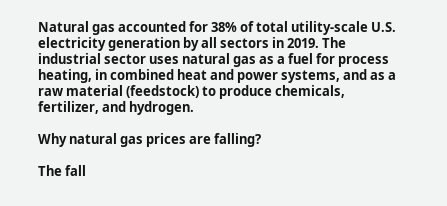Natural gas accounted for 38% of total utility-scale U.S. electricity generation by all sectors in 2019. The industrial sector uses natural gas as a fuel for process heating, in combined heat and power systems, and as a raw material (feedstock) to produce chemicals, fertilizer, and hydrogen.

Why natural gas prices are falling?

The fall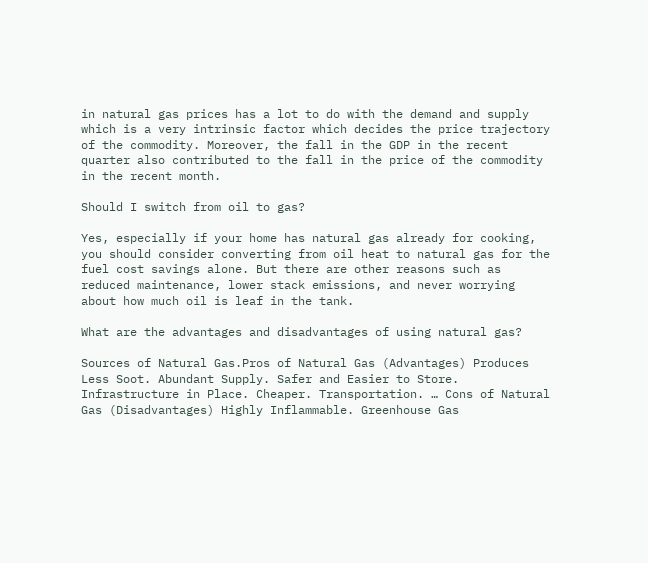in natural gas prices has a lot to do with the demand and supply which is a very intrinsic factor which decides the price trajectory of the commodity. Moreover, the fall in the GDP in the recent quarter also contributed to the fall in the price of the commodity in the recent month.

Should I switch from oil to gas?

Yes, especially if your home has natural gas already for cooking, you should consider converting from oil heat to natural gas for the fuel cost savings alone. But there are other reasons such as reduced maintenance, lower stack emissions, and never worrying about how much oil is leaf in the tank.

What are the advantages and disadvantages of using natural gas?

Sources of Natural Gas.Pros of Natural Gas (Advantages) Produces Less Soot. Abundant Supply. Safer and Easier to Store. Infrastructure in Place. Cheaper. Transportation. … Cons of Natural Gas (Disadvantages) Highly Inflammable. Greenhouse Gas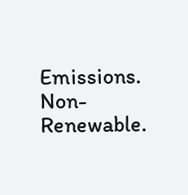Emissions. Non-Renewable.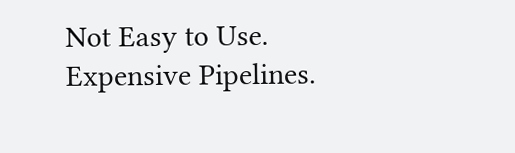Not Easy to Use. Expensive Pipelines.